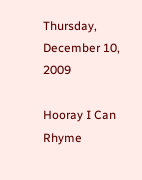Thursday, December 10, 2009

Hooray I Can Rhyme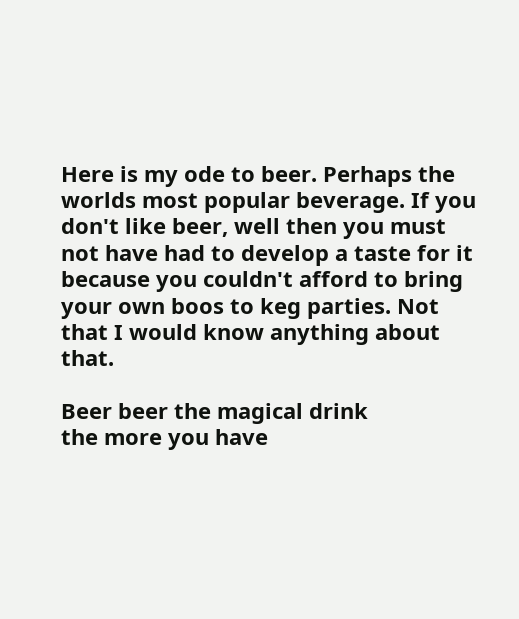Here is my ode to beer. Perhaps the worlds most popular beverage. If you don't like beer, well then you must not have had to develop a taste for it because you couldn't afford to bring your own boos to keg parties. Not that I would know anything about that.

Beer beer the magical drink
the more you have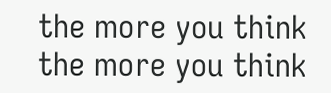the more you think
the more you think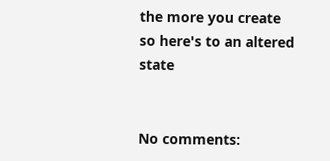the more you create
so here's to an altered state


No comments: